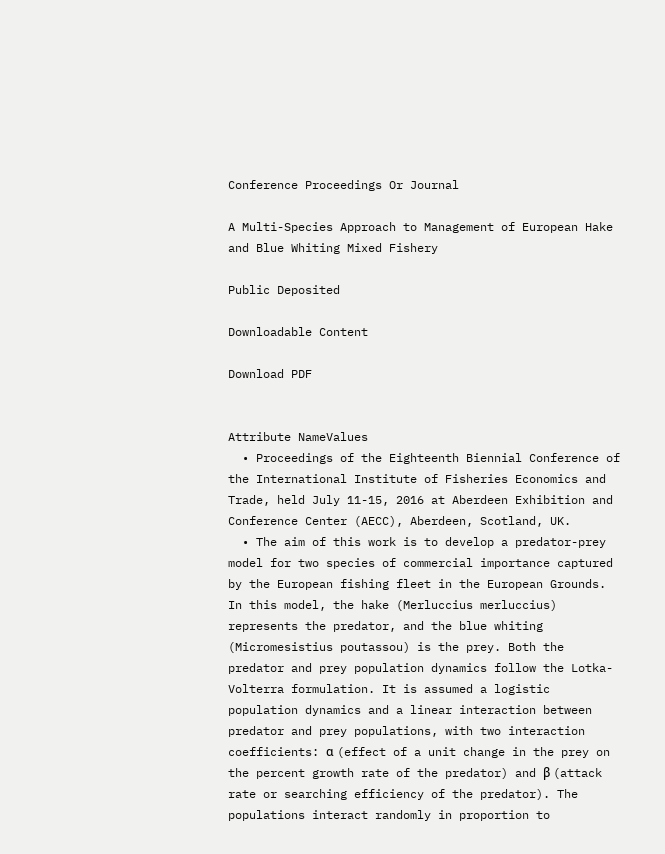Conference Proceedings Or Journal

A Multi-Species Approach to Management of European Hake and Blue Whiting Mixed Fishery

Public Deposited

Downloadable Content

Download PDF


Attribute NameValues
  • Proceedings of the Eighteenth Biennial Conference of the International Institute of Fisheries Economics and Trade, held July 11-15, 2016 at Aberdeen Exhibition and Conference Center (AECC), Aberdeen, Scotland, UK.
  • The aim of this work is to develop a predator-prey model for two species of commercial importance captured by the European fishing fleet in the European Grounds. In this model, the hake (Merluccius merluccius) represents the predator, and the blue whiting (Micromesistius poutassou) is the prey. Both the predator and prey population dynamics follow the Lotka-Volterra formulation. It is assumed a logistic population dynamics and a linear interaction between predator and prey populations, with two interaction coefficients: α (effect of a unit change in the prey on the percent growth rate of the predator) and β (attack rate or searching efficiency of the predator). The populations interact randomly in proportion to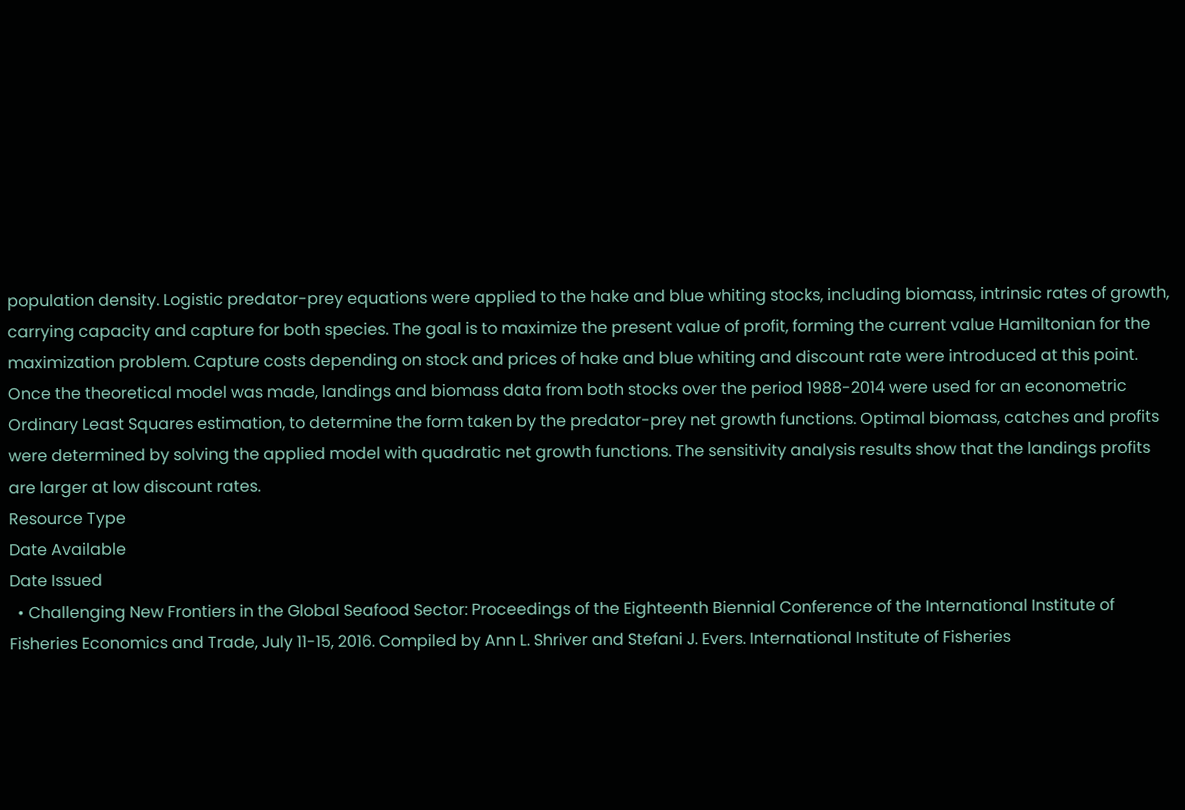population density. Logistic predator-prey equations were applied to the hake and blue whiting stocks, including biomass, intrinsic rates of growth, carrying capacity and capture for both species. The goal is to maximize the present value of profit, forming the current value Hamiltonian for the maximization problem. Capture costs depending on stock and prices of hake and blue whiting and discount rate were introduced at this point. Once the theoretical model was made, landings and biomass data from both stocks over the period 1988-2014 were used for an econometric Ordinary Least Squares estimation, to determine the form taken by the predator-prey net growth functions. Optimal biomass, catches and profits were determined by solving the applied model with quadratic net growth functions. The sensitivity analysis results show that the landings profits are larger at low discount rates.
Resource Type
Date Available
Date Issued
  • Challenging New Frontiers in the Global Seafood Sector: Proceedings of the Eighteenth Biennial Conference of the International Institute of Fisheries Economics and Trade, July 11-15, 2016. Compiled by Ann L. Shriver and Stefani J. Evers. International Institute of Fisheries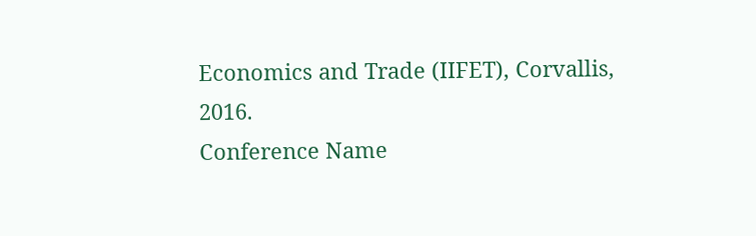Economics and Trade (IIFET), Corvallis, 2016.
Conference Name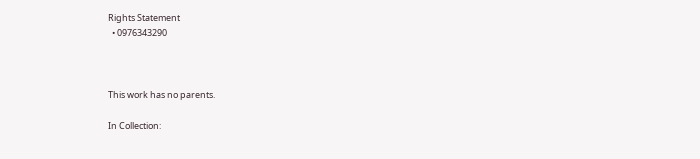Rights Statement
  • 0976343290



This work has no parents.

In Collection: